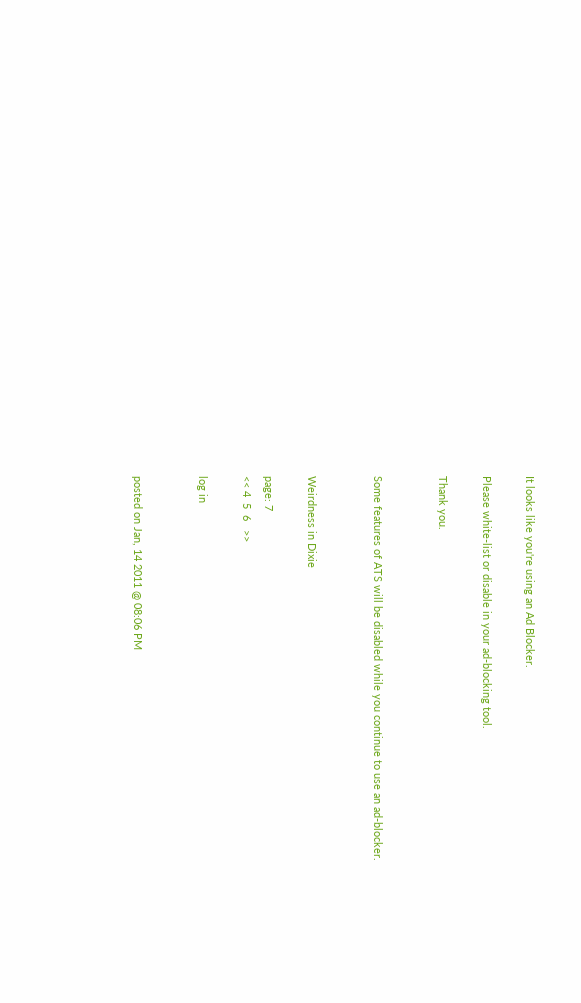It looks like you're using an Ad Blocker.

Please white-list or disable in your ad-blocking tool.

Thank you.


Some features of ATS will be disabled while you continue to use an ad-blocker.


Weirdness in Dixie

page: 7
<< 4  5  6   >>

log in


posted on Jan, 14 2011 @ 08:06 PM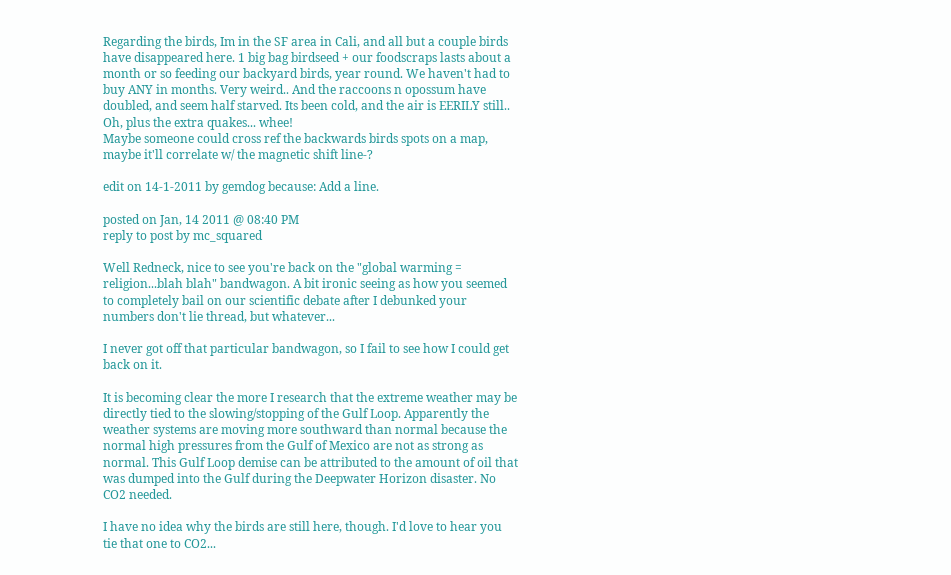Regarding the birds, Im in the SF area in Cali, and all but a couple birds have disappeared here. 1 big bag birdseed + our foodscraps lasts about a month or so feeding our backyard birds, year round. We haven't had to buy ANY in months. Very weird.. And the raccoons n opossum have doubled, and seem half starved. Its been cold, and the air is EERILY still.. Oh, plus the extra quakes... whee!
Maybe someone could cross ref the backwards birds spots on a map, maybe it'll correlate w/ the magnetic shift line-?

edit on 14-1-2011 by gemdog because: Add a line.

posted on Jan, 14 2011 @ 08:40 PM
reply to post by mc_squared

Well Redneck, nice to see you're back on the "global warming = religion...blah blah" bandwagon. A bit ironic seeing as how you seemed to completely bail on our scientific debate after I debunked your numbers don't lie thread, but whatever...

I never got off that particular bandwagon, so I fail to see how I could get back on it.

It is becoming clear the more I research that the extreme weather may be directly tied to the slowing/stopping of the Gulf Loop. Apparently the weather systems are moving more southward than normal because the normal high pressures from the Gulf of Mexico are not as strong as normal. This Gulf Loop demise can be attributed to the amount of oil that was dumped into the Gulf during the Deepwater Horizon disaster. No CO2 needed.

I have no idea why the birds are still here, though. I'd love to hear you tie that one to CO2...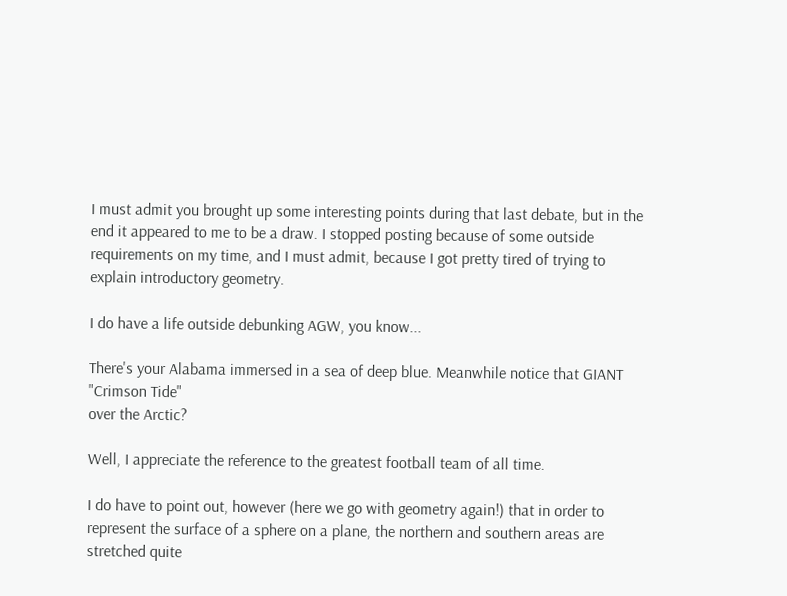I must admit you brought up some interesting points during that last debate, but in the end it appeared to me to be a draw. I stopped posting because of some outside requirements on my time, and I must admit, because I got pretty tired of trying to explain introductory geometry.

I do have a life outside debunking AGW, you know...

There's your Alabama immersed in a sea of deep blue. Meanwhile notice that GIANT "Crimson Tide"
over the Arctic?

Well, I appreciate the reference to the greatest football team of all time.

I do have to point out, however (here we go with geometry again!) that in order to represent the surface of a sphere on a plane, the northern and southern areas are stretched quite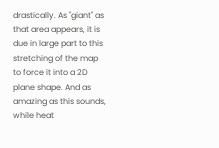drastically. As "giant" as that area appears, it is due in large part to this stretching of the map to force it into a 2D plane shape. And as amazing as this sounds, while heat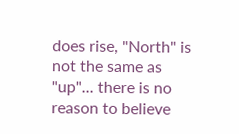does rise, "North" is not the same as "up"... there is no reason to believe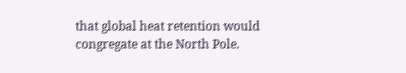that global heat retention would congregate at the North Pole.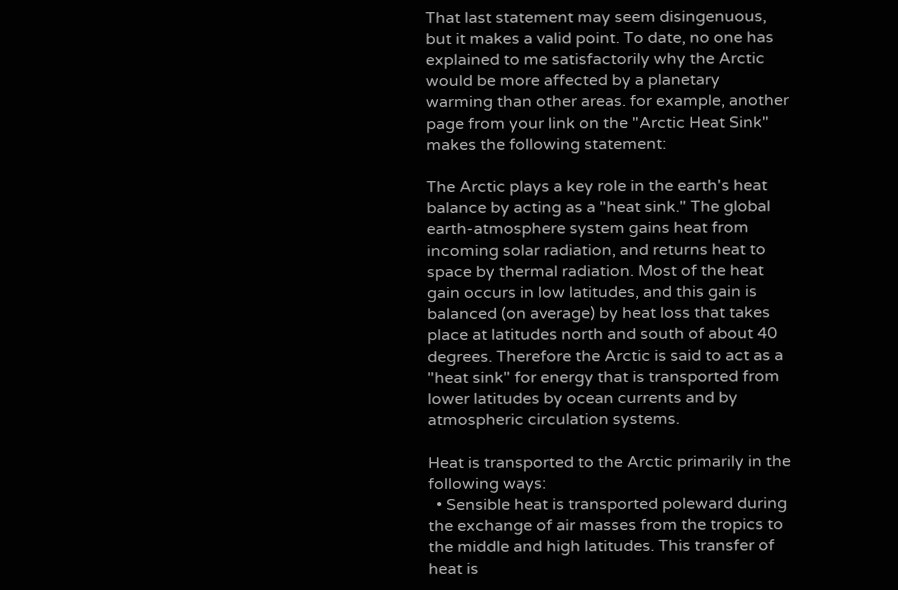That last statement may seem disingenuous, but it makes a valid point. To date, no one has explained to me satisfactorily why the Arctic would be more affected by a planetary warming than other areas. for example, another page from your link on the "Arctic Heat Sink" makes the following statement:

The Arctic plays a key role in the earth's heat balance by acting as a "heat sink." The global earth-atmosphere system gains heat from incoming solar radiation, and returns heat to space by thermal radiation. Most of the heat gain occurs in low latitudes, and this gain is balanced (on average) by heat loss that takes place at latitudes north and south of about 40 degrees. Therefore the Arctic is said to act as a "heat sink" for energy that is transported from lower latitudes by ocean currents and by atmospheric circulation systems.

Heat is transported to the Arctic primarily in the following ways:
  • Sensible heat is transported poleward during the exchange of air masses from the tropics to the middle and high latitudes. This transfer of heat is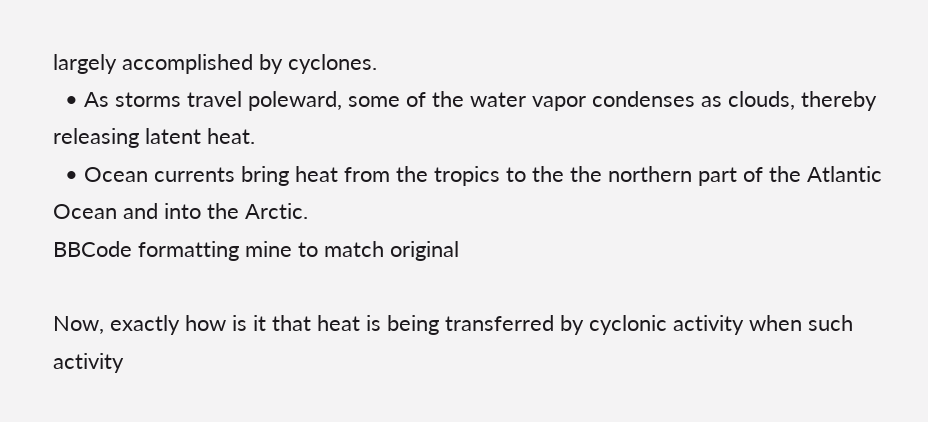largely accomplished by cyclones.
  • As storms travel poleward, some of the water vapor condenses as clouds, thereby releasing latent heat.
  • Ocean currents bring heat from the tropics to the the northern part of the Atlantic Ocean and into the Arctic.
BBCode formatting mine to match original

Now, exactly how is it that heat is being transferred by cyclonic activity when such activity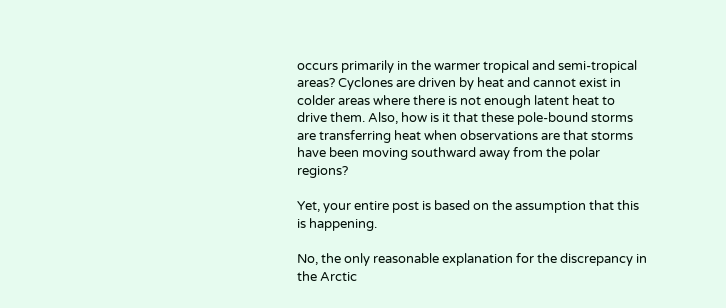occurs primarily in the warmer tropical and semi-tropical areas? Cyclones are driven by heat and cannot exist in colder areas where there is not enough latent heat to drive them. Also, how is it that these pole-bound storms are transferring heat when observations are that storms have been moving southward away from the polar regions?

Yet, your entire post is based on the assumption that this is happening.

No, the only reasonable explanation for the discrepancy in the Arctic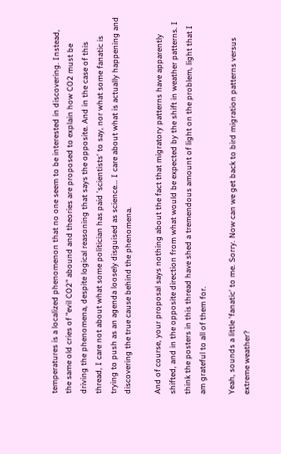temperatures is a localized phenomenon that no one seem to be interested in discovering. Instead, the same old cries of "evil CO2" abound and theories are proposed to explain how CO2 must be driving the phenomena, despite logical reasoning that says the opposite. And in the case of this thread, I care not about what some politician has paid 'scientists' to say, nor what some fanatic is trying to push as an agenda loosely disguised as science... I care about what is actually happening and discovering the true cause behind the phenomena.

And of course, your proposal says nothing about the fact that migratory patterns have apparently shifted, and in the opposite direction from what would be expected by the shift in weather patterns. I think the posters in this thread have shed a tremendous amount of light on the problem, light that I am grateful to all of them for.

Yeah, sounds a little 'fanatic' to me. Sorry. Now can we get back to bird migration patterns versus extreme weather?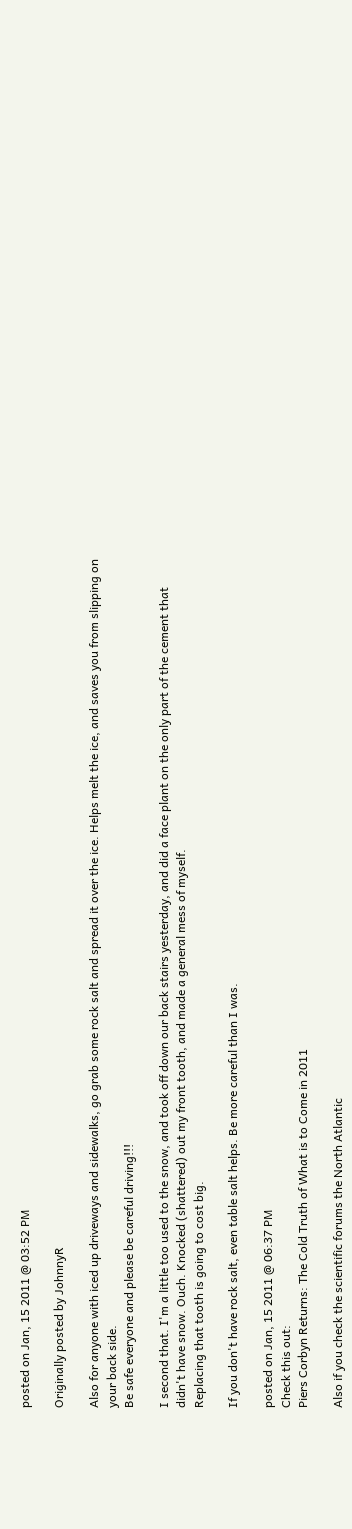posted on Jan, 15 2011 @ 03:52 PM

Originally posted by JohnnyR

Also for anyone with iced up driveways and sidewalks, go grab some rock salt and spread it over the ice. Helps melt the ice, and saves you from slipping on your back side.
Be safe everyone and please be careful driving!!!

I second that. I'm a little too used to the snow, and took off down our back stairs yesterday, and did a face plant on the only part of the cement that didn't have snow. Ouch. Knocked (shattered) out my front tooth, and made a general mess of myself.
Replacing that tooth is going to cost big.

If you don't have rock salt, even table salt helps. Be more careful than I was.

posted on Jan, 15 2011 @ 06:37 PM
Check this out:
Piers Corbyn Returns: The Cold Truth of What is to Come in 2011

Also if you check the scientific forums the North Atlantic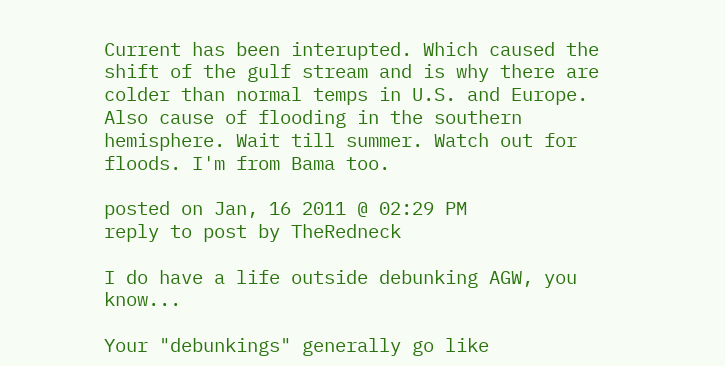Current has been interupted. Which caused the shift of the gulf stream and is why there are colder than normal temps in U.S. and Europe.
Also cause of flooding in the southern hemisphere. Wait till summer. Watch out for floods. I'm from Bama too.

posted on Jan, 16 2011 @ 02:29 PM
reply to post by TheRedneck

I do have a life outside debunking AGW, you know...

Your "debunkings" generally go like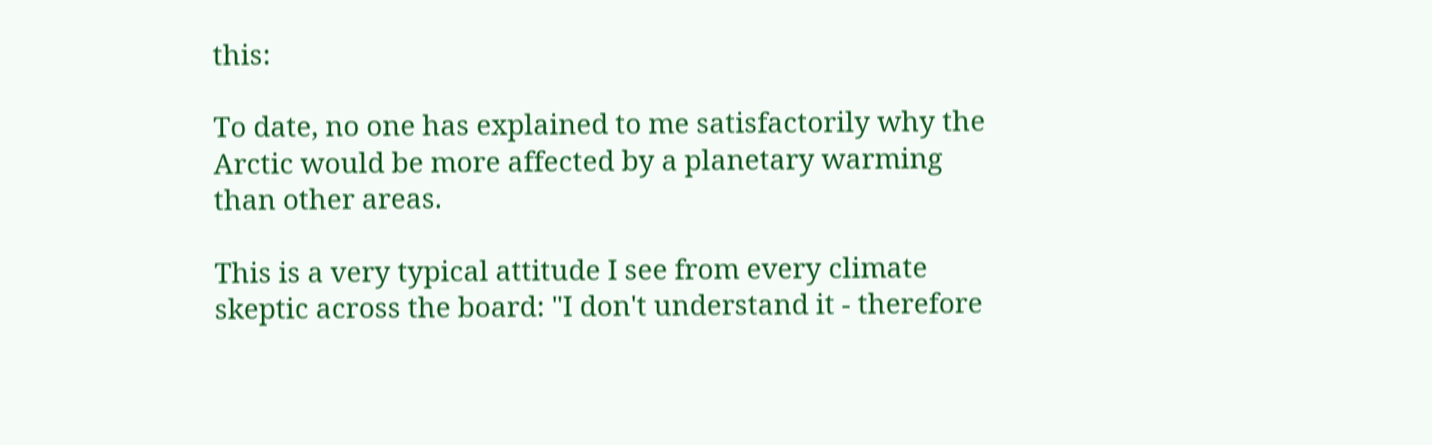this:

To date, no one has explained to me satisfactorily why the Arctic would be more affected by a planetary warming than other areas.

This is a very typical attitude I see from every climate skeptic across the board: "I don't understand it - therefore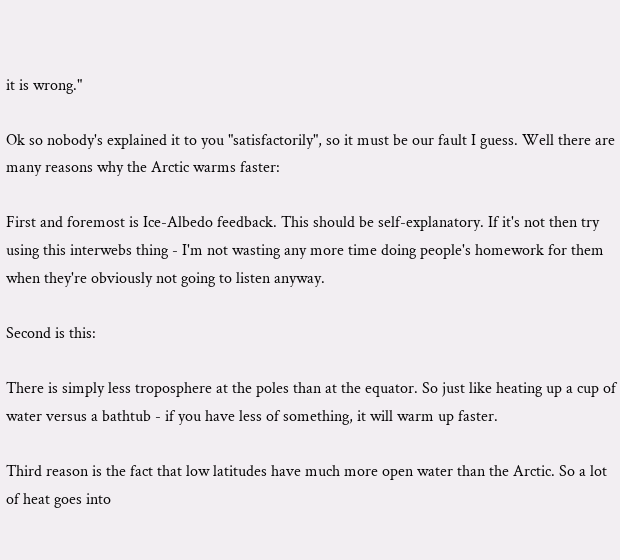it is wrong."

Ok so nobody's explained it to you "satisfactorily", so it must be our fault I guess. Well there are many reasons why the Arctic warms faster:

First and foremost is Ice-Albedo feedback. This should be self-explanatory. If it's not then try using this interwebs thing - I'm not wasting any more time doing people's homework for them when they're obviously not going to listen anyway.

Second is this:

There is simply less troposphere at the poles than at the equator. So just like heating up a cup of water versus a bathtub - if you have less of something, it will warm up faster.

Third reason is the fact that low latitudes have much more open water than the Arctic. So a lot of heat goes into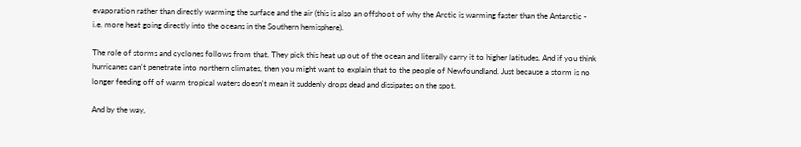evaporation rather than directly warming the surface and the air (this is also an offshoot of why the Arctic is warming faster than the Antarctic - i.e. more heat going directly into the oceans in the Southern hemisphere).

The role of storms and cyclones follows from that. They pick this heat up out of the ocean and literally carry it to higher latitudes. And if you think hurricanes can't penetrate into northern climates, then you might want to explain that to the people of Newfoundland. Just because a storm is no longer feeding off of warm tropical waters doesn't mean it suddenly drops dead and dissipates on the spot.

And by the way,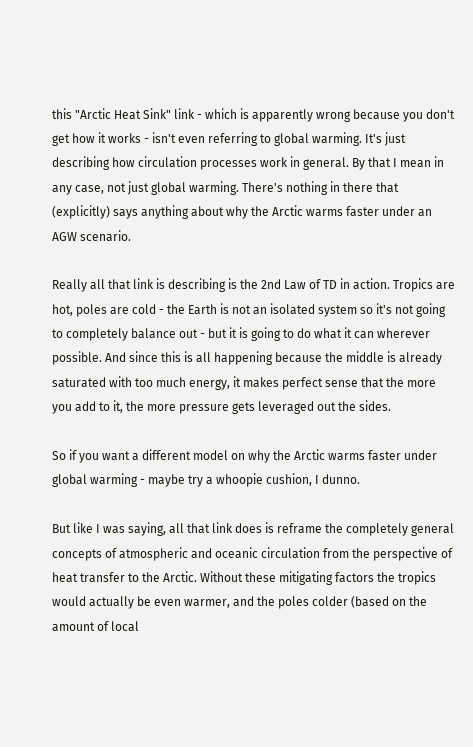this "Arctic Heat Sink" link - which is apparently wrong because you don't get how it works - isn't even referring to global warming. It's just describing how circulation processes work in general. By that I mean in any case, not just global warming. There's nothing in there that (explicitly) says anything about why the Arctic warms faster under an AGW scenario.

Really all that link is describing is the 2nd Law of TD in action. Tropics are hot, poles are cold - the Earth is not an isolated system so it's not going to completely balance out - but it is going to do what it can wherever possible. And since this is all happening because the middle is already saturated with too much energy, it makes perfect sense that the more you add to it, the more pressure gets leveraged out the sides.

So if you want a different model on why the Arctic warms faster under global warming - maybe try a whoopie cushion, I dunno.

But like I was saying, all that link does is reframe the completely general concepts of atmospheric and oceanic circulation from the perspective of heat transfer to the Arctic. Without these mitigating factors the tropics would actually be even warmer, and the poles colder (based on the amount of local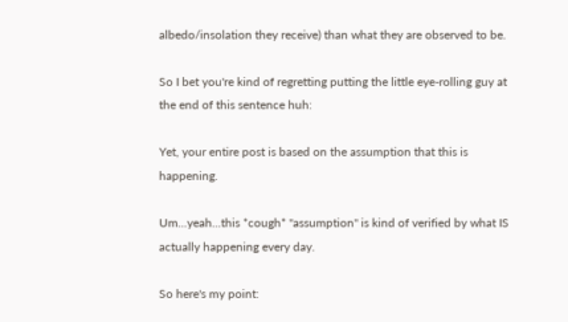albedo/insolation they receive) than what they are observed to be.

So I bet you're kind of regretting putting the little eye-rolling guy at the end of this sentence huh:

Yet, your entire post is based on the assumption that this is happening.

Um...yeah...this *cough* "assumption" is kind of verified by what IS actually happening every day.

So here's my point: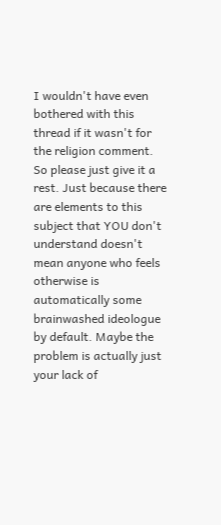I wouldn't have even bothered with this thread if it wasn't for the religion comment. So please just give it a rest. Just because there are elements to this subject that YOU don't understand doesn't mean anyone who feels otherwise is automatically some brainwashed ideologue by default. Maybe the problem is actually just your lack of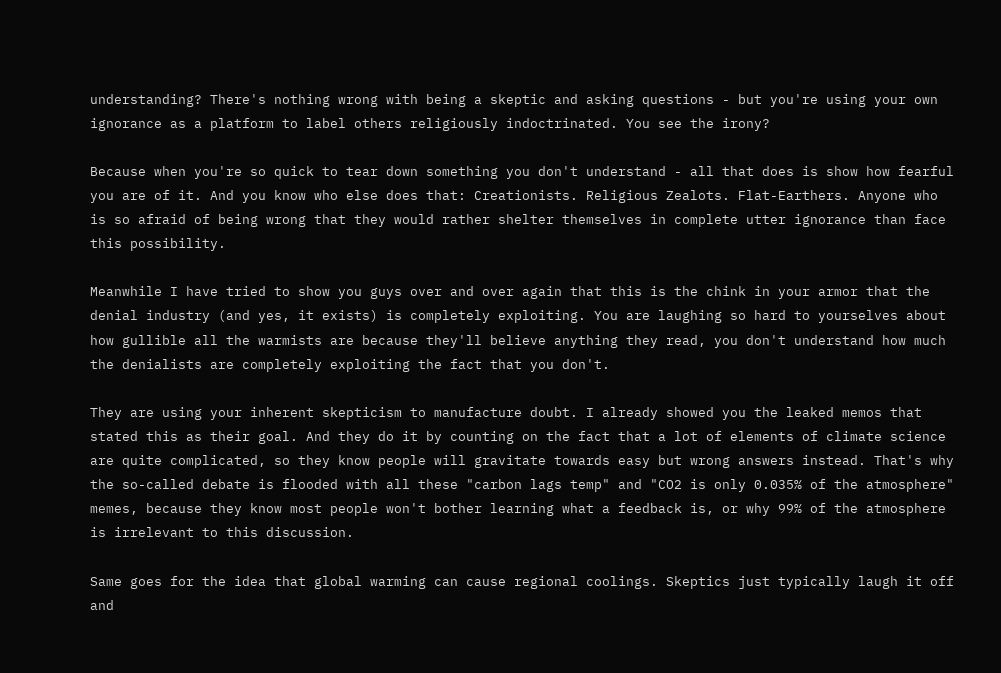understanding? There's nothing wrong with being a skeptic and asking questions - but you're using your own ignorance as a platform to label others religiously indoctrinated. You see the irony?

Because when you're so quick to tear down something you don't understand - all that does is show how fearful you are of it. And you know who else does that: Creationists. Religious Zealots. Flat-Earthers. Anyone who is so afraid of being wrong that they would rather shelter themselves in complete utter ignorance than face this possibility.

Meanwhile I have tried to show you guys over and over again that this is the chink in your armor that the denial industry (and yes, it exists) is completely exploiting. You are laughing so hard to yourselves about how gullible all the warmists are because they'll believe anything they read, you don't understand how much the denialists are completely exploiting the fact that you don't.

They are using your inherent skepticism to manufacture doubt. I already showed you the leaked memos that stated this as their goal. And they do it by counting on the fact that a lot of elements of climate science are quite complicated, so they know people will gravitate towards easy but wrong answers instead. That's why the so-called debate is flooded with all these "carbon lags temp" and "CO2 is only 0.035% of the atmosphere" memes, because they know most people won't bother learning what a feedback is, or why 99% of the atmosphere is irrelevant to this discussion.

Same goes for the idea that global warming can cause regional coolings. Skeptics just typically laugh it off and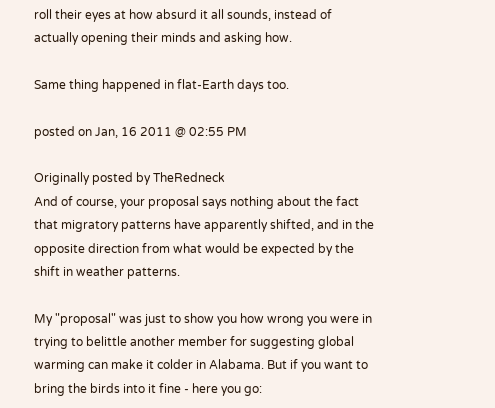roll their eyes at how absurd it all sounds, instead of actually opening their minds and asking how.

Same thing happened in flat-Earth days too.

posted on Jan, 16 2011 @ 02:55 PM

Originally posted by TheRedneck
And of course, your proposal says nothing about the fact that migratory patterns have apparently shifted, and in the opposite direction from what would be expected by the shift in weather patterns.

My "proposal" was just to show you how wrong you were in trying to belittle another member for suggesting global warming can make it colder in Alabama. But if you want to bring the birds into it fine - here you go: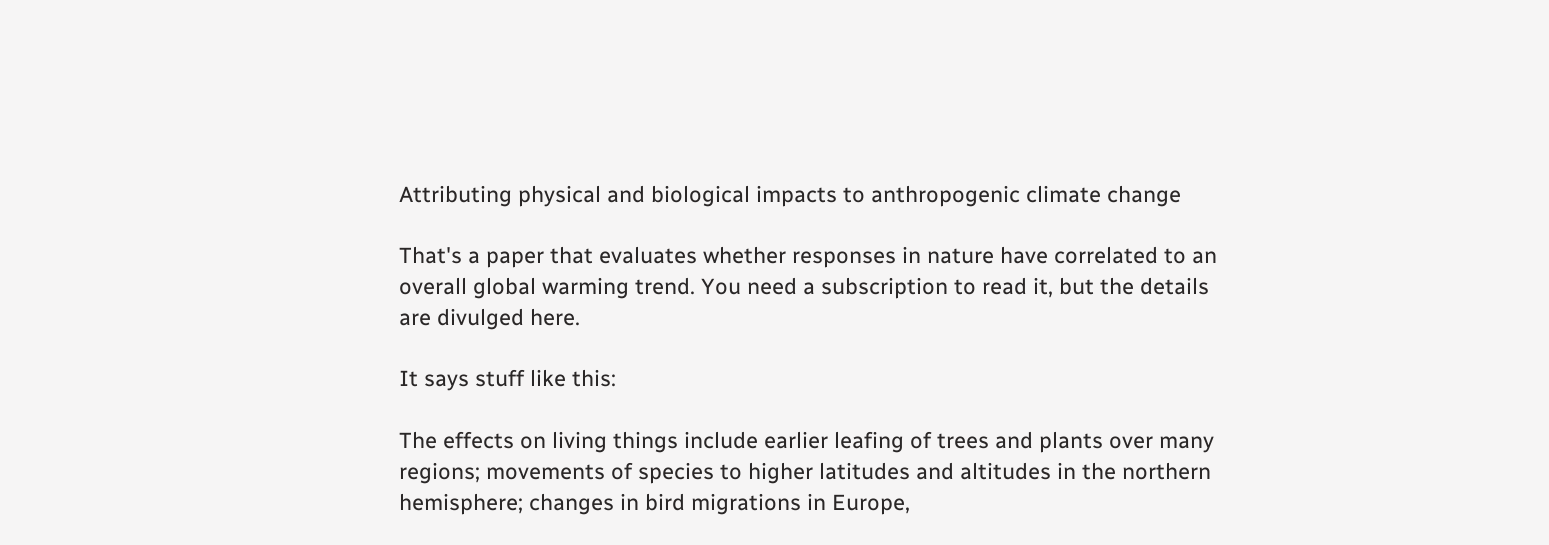Attributing physical and biological impacts to anthropogenic climate change

That's a paper that evaluates whether responses in nature have correlated to an overall global warming trend. You need a subscription to read it, but the details are divulged here.

It says stuff like this:

The effects on living things include earlier leafing of trees and plants over many regions; movements of species to higher latitudes and altitudes in the northern hemisphere; changes in bird migrations in Europe,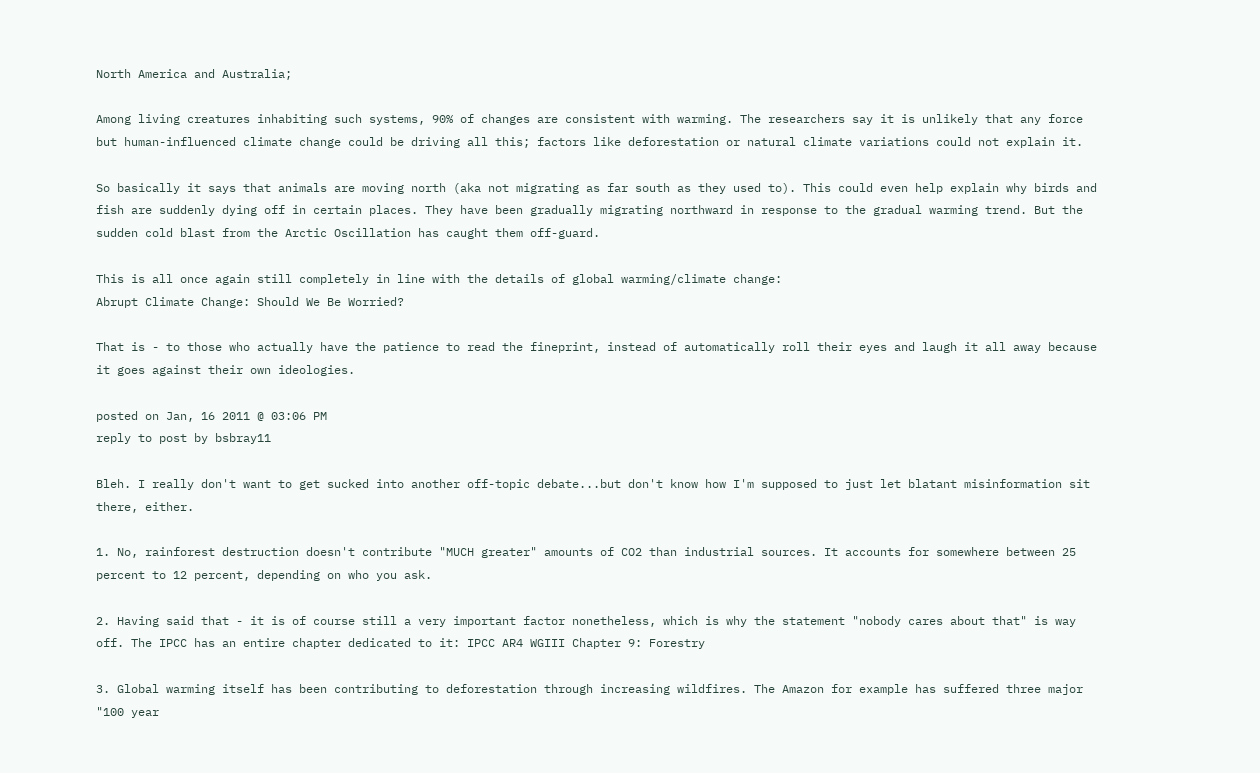North America and Australia;

Among living creatures inhabiting such systems, 90% of changes are consistent with warming. The researchers say it is unlikely that any force but human-influenced climate change could be driving all this; factors like deforestation or natural climate variations could not explain it.

So basically it says that animals are moving north (aka not migrating as far south as they used to). This could even help explain why birds and fish are suddenly dying off in certain places. They have been gradually migrating northward in response to the gradual warming trend. But the sudden cold blast from the Arctic Oscillation has caught them off-guard.

This is all once again still completely in line with the details of global warming/climate change:
Abrupt Climate Change: Should We Be Worried?

That is - to those who actually have the patience to read the fineprint, instead of automatically roll their eyes and laugh it all away because it goes against their own ideologies.

posted on Jan, 16 2011 @ 03:06 PM
reply to post by bsbray11

Bleh. I really don't want to get sucked into another off-topic debate...but don't know how I'm supposed to just let blatant misinformation sit there, either.

1. No, rainforest destruction doesn't contribute "MUCH greater" amounts of CO2 than industrial sources. It accounts for somewhere between 25 percent to 12 percent, depending on who you ask.

2. Having said that - it is of course still a very important factor nonetheless, which is why the statement "nobody cares about that" is way off. The IPCC has an entire chapter dedicated to it: IPCC AR4 WGIII Chapter 9: Forestry

3. Global warming itself has been contributing to deforestation through increasing wildfires. The Amazon for example has suffered three major "100 year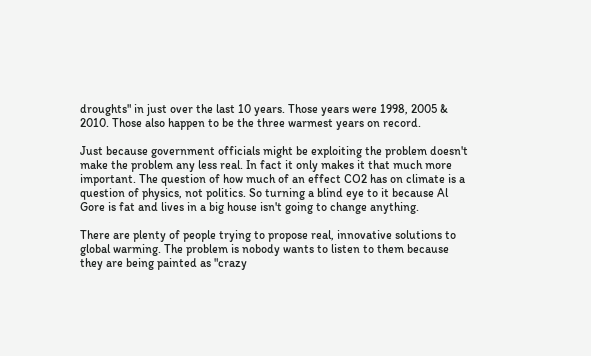droughts" in just over the last 10 years. Those years were 1998, 2005 & 2010. Those also happen to be the three warmest years on record.

Just because government officials might be exploiting the problem doesn't make the problem any less real. In fact it only makes it that much more important. The question of how much of an effect CO2 has on climate is a question of physics, not politics. So turning a blind eye to it because Al Gore is fat and lives in a big house isn't going to change anything.

There are plenty of people trying to propose real, innovative solutions to global warming. The problem is nobody wants to listen to them because they are being painted as "crazy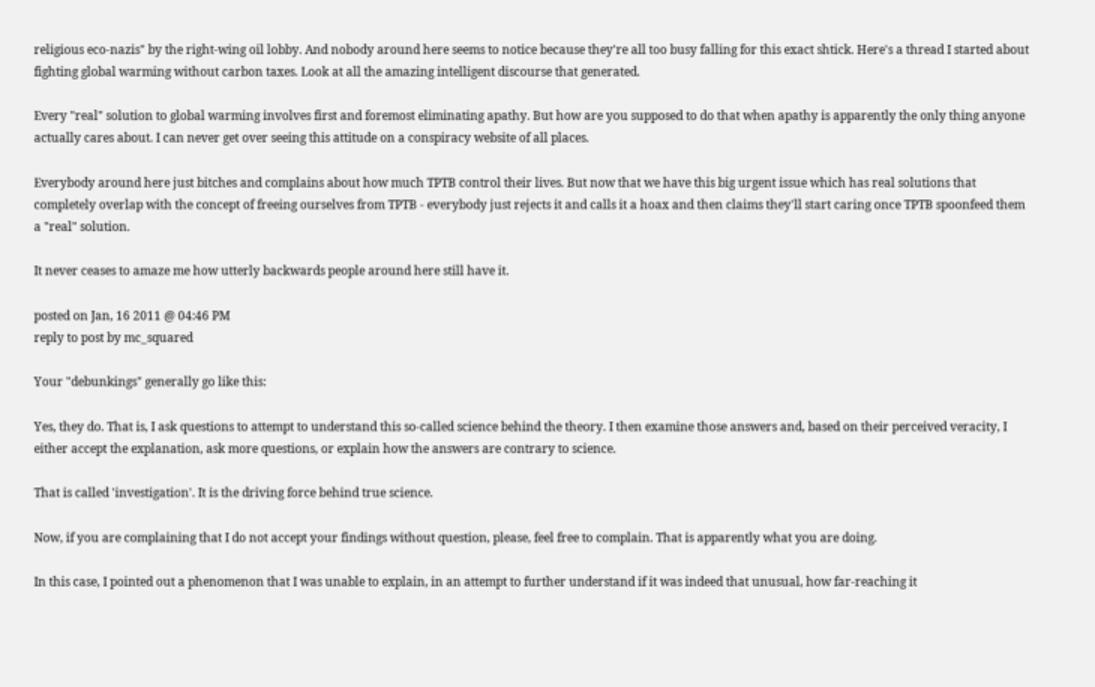religious eco-nazis" by the right-wing oil lobby. And nobody around here seems to notice because they're all too busy falling for this exact shtick. Here's a thread I started about fighting global warming without carbon taxes. Look at all the amazing intelligent discourse that generated.

Every "real" solution to global warming involves first and foremost eliminating apathy. But how are you supposed to do that when apathy is apparently the only thing anyone actually cares about. I can never get over seeing this attitude on a conspiracy website of all places.

Everybody around here just bitches and complains about how much TPTB control their lives. But now that we have this big urgent issue which has real solutions that completely overlap with the concept of freeing ourselves from TPTB - everybody just rejects it and calls it a hoax and then claims they'll start caring once TPTB spoonfeed them a "real" solution.

It never ceases to amaze me how utterly backwards people around here still have it.

posted on Jan, 16 2011 @ 04:46 PM
reply to post by mc_squared

Your "debunkings" generally go like this:

Yes, they do. That is, I ask questions to attempt to understand this so-called science behind the theory. I then examine those answers and, based on their perceived veracity, I either accept the explanation, ask more questions, or explain how the answers are contrary to science.

That is called 'investigation'. It is the driving force behind true science.

Now, if you are complaining that I do not accept your findings without question, please, feel free to complain. That is apparently what you are doing.

In this case, I pointed out a phenomenon that I was unable to explain, in an attempt to further understand if it was indeed that unusual, how far-reaching it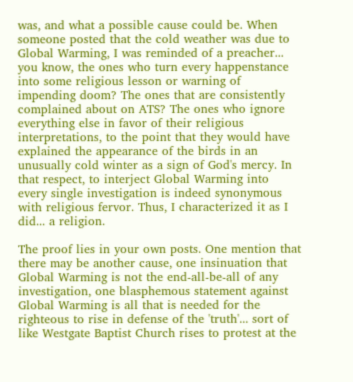was, and what a possible cause could be. When someone posted that the cold weather was due to Global Warming, I was reminded of a preacher... you know, the ones who turn every happenstance into some religious lesson or warning of impending doom? The ones that are consistently complained about on ATS? The ones who ignore everything else in favor of their religious interpretations, to the point that they would have explained the appearance of the birds in an unusually cold winter as a sign of God's mercy. In that respect, to interject Global Warming into every single investigation is indeed synonymous with religious fervor. Thus, I characterized it as I did... a religion.

The proof lies in your own posts. One mention that there may be another cause, one insinuation that Global Warming is not the end-all-be-all of any investigation, one blasphemous statement against Global Warming is all that is needed for the righteous to rise in defense of the 'truth'... sort of like Westgate Baptist Church rises to protest at the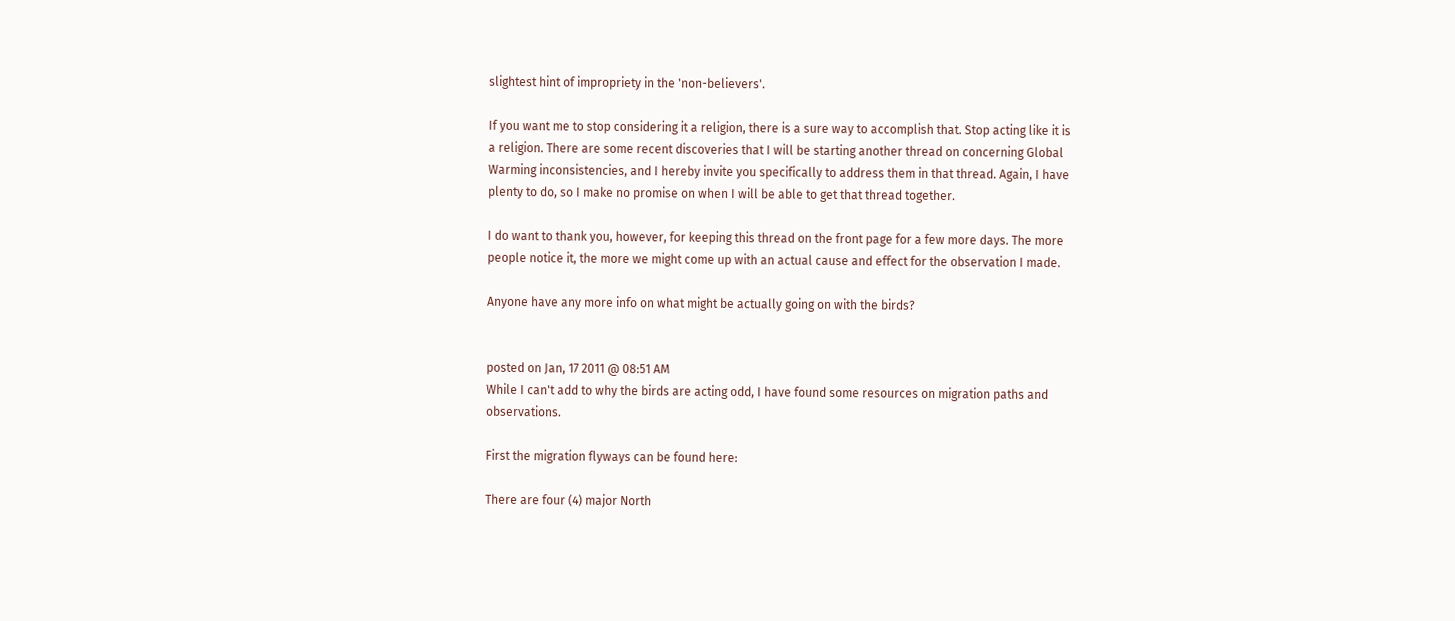slightest hint of impropriety in the 'non-believers'.

If you want me to stop considering it a religion, there is a sure way to accomplish that. Stop acting like it is a religion. There are some recent discoveries that I will be starting another thread on concerning Global Warming inconsistencies, and I hereby invite you specifically to address them in that thread. Again, I have plenty to do, so I make no promise on when I will be able to get that thread together.

I do want to thank you, however, for keeping this thread on the front page for a few more days. The more people notice it, the more we might come up with an actual cause and effect for the observation I made.

Anyone have any more info on what might be actually going on with the birds?


posted on Jan, 17 2011 @ 08:51 AM
While I can't add to why the birds are acting odd, I have found some resources on migration paths and observations.

First the migration flyways can be found here:

There are four (4) major North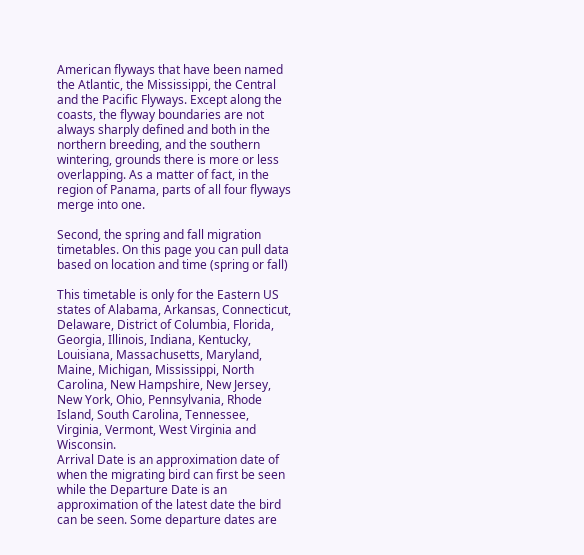American flyways that have been named the Atlantic, the Mississippi, the Central and the Pacific Flyways. Except along the coasts, the flyway boundaries are not always sharply defined and both in the northern breeding, and the southern wintering, grounds there is more or less overlapping. As a matter of fact, in the region of Panama, parts of all four flyways merge into one.

Second, the spring and fall migration timetables. On this page you can pull data based on location and time (spring or fall)

This timetable is only for the Eastern US states of Alabama, Arkansas, Connecticut, Delaware, District of Columbia, Florida, Georgia, Illinois, Indiana, Kentucky, Louisiana, Massachusetts, Maryland, Maine, Michigan, Mississippi, North Carolina, New Hampshire, New Jersey, New York, Ohio, Pennsylvania, Rhode Island, South Carolina, Tennessee, Virginia, Vermont, West Virginia and Wisconsin.
Arrival Date is an approximation date of when the migrating bird can first be seen while the Departure Date is an approximation of the latest date the bird can be seen. Some departure dates are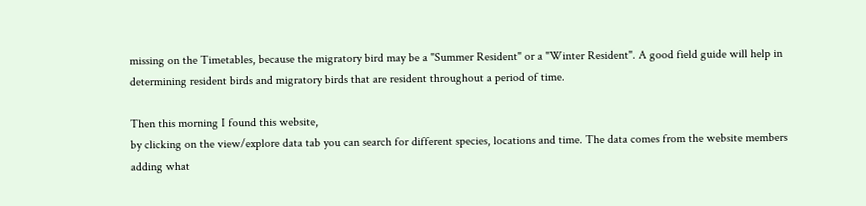missing on the Timetables, because the migratory bird may be a "Summer Resident" or a "Winter Resident". A good field guide will help in determining resident birds and migratory birds that are resident throughout a period of time.

Then this morning I found this website,
by clicking on the view/explore data tab you can search for different species, locations and time. The data comes from the website members adding what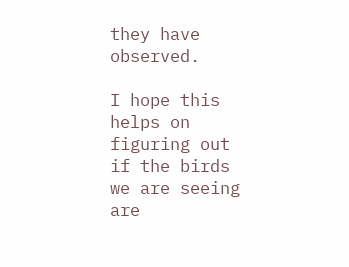they have observed.

I hope this helps on figuring out if the birds we are seeing are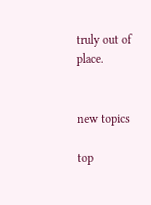truly out of place.


new topics

top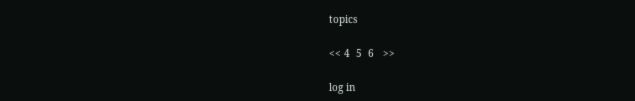topics

<< 4  5  6   >>

log in